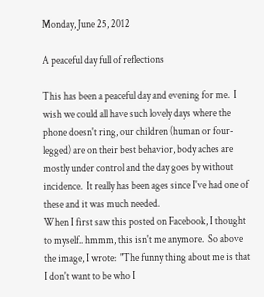Monday, June 25, 2012

A peaceful day full of reflections

This has been a peaceful day and evening for me.  I wish we could all have such lovely days where the phone doesn't ring, our children (human or four-legged) are on their best behavior, body aches are mostly under control and the day goes by without incidence.  It really has been ages since I've had one of these and it was much needed.
When I first saw this posted on Facebook, I thought to myself.. hmmm, this isn't me anymore.  So above the image, I wrote:  "The funny thing about me is that I don't want to be who I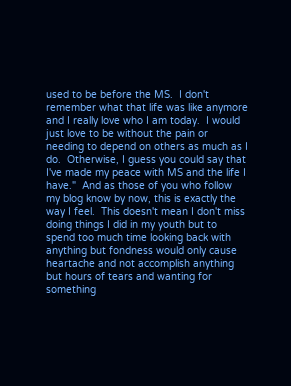used to be before the MS.  I don't remember what that life was like anymore and I really love who I am today.  I would just love to be without the pain or needing to depend on others as much as I do.  Otherwise, I guess you could say that I've made my peace with MS and the life I have."  And as those of you who follow my blog know by now, this is exactly the way I feel.  This doesn't mean I don't miss doing things I did in my youth but to spend too much time looking back with anything but fondness would only cause heartache and not accomplish anything but hours of tears and wanting for something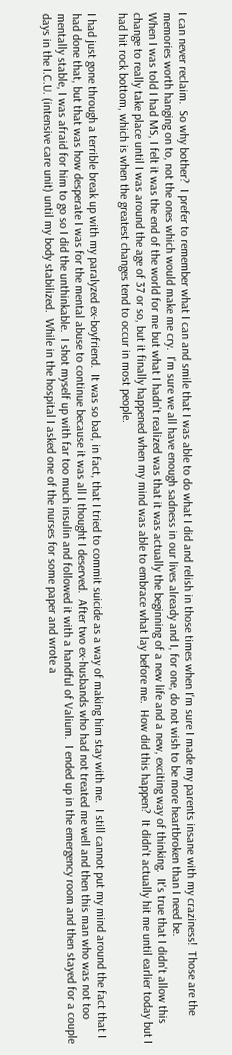I can never reclaim.  So why bother?  I prefer to remember what I can and smile that I was able to do what I did and relish in those times when I'm sure I made my parents insane with my craziness!  Those are the memories worth hanging on to, not the ones which would make me cry.  I'm sure we all have enough sadness in our lives already and I, for one, do not wish to be more heartbroken than I need be.
When I was told I had MS, I felt it was the end of the world for me but what I hadn't realized was that it was actually the beginning of a new life and a new, exciting way of thinking.  It's true that I didn't allow this change to really take place until I was around the age of 37 or so, but it finally happened when my mind was able to embrace what lay before me.  How did this happen?  It didn't actually hit me until earlier today but I had hit rock bottom, which is when the greatest changes tend to occur in most people.

I had just gone through a terrible break up with my paralyzed ex-boyfriend.  It was so bad, in fact, that I tried to commit suicide as a way of making him stay with me.  I still cannot put my mind around the fact that I had done that, but that was how desperate I was for the mental abuse to continue because it was all I thought I deserved.  After two ex-husbands who had not treated me well and then this man who was not too mentally stable, I was afraid for him to go so I did the unthinkable.  I shot myself up with far too much insulin and followed it with a handful of Valium.  I ended up in the emergency room and then stayed for a couple days in the I.C.U. (intensive care unit) until my body stabilized.  While in the hospital I asked one of the nurses for some paper and wrote a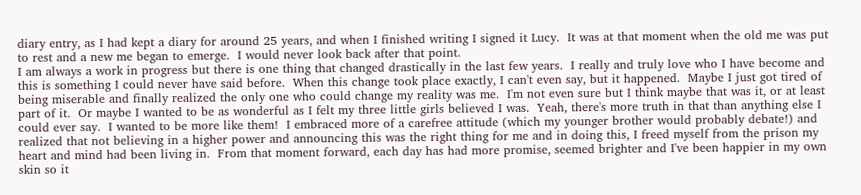diary entry, as I had kept a diary for around 25 years, and when I finished writing I signed it Lucy.  It was at that moment when the old me was put to rest and a new me began to emerge.  I would never look back after that point.
I am always a work in progress but there is one thing that changed drastically in the last few years.  I really and truly love who I have become and this is something I could never have said before.  When this change took place exactly, I can't even say, but it happened.  Maybe I just got tired of being miserable and finally realized the only one who could change my reality was me.  I'm not even sure but I think maybe that was it, or at least part of it.  Or maybe I wanted to be as wonderful as I felt my three little girls believed I was.  Yeah, there's more truth in that than anything else I could ever say.  I wanted to be more like them!  I embraced more of a carefree attitude (which my younger brother would probably debate!) and realized that not believing in a higher power and announcing this was the right thing for me and in doing this, I freed myself from the prison my heart and mind had been living in.  From that moment forward, each day has had more promise, seemed brighter and I've been happier in my own skin so it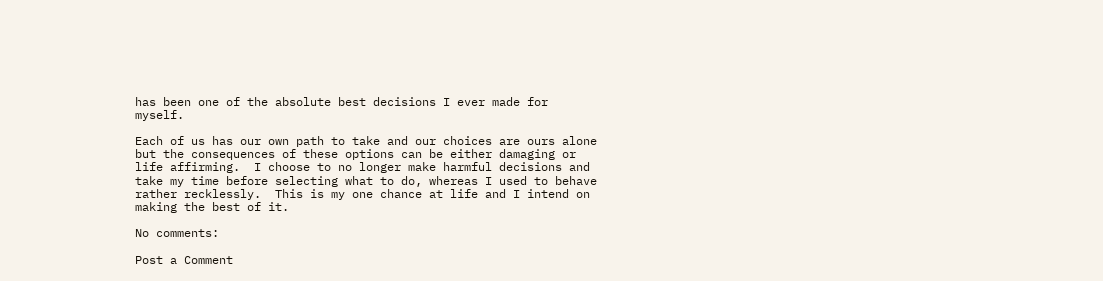has been one of the absolute best decisions I ever made for myself.

Each of us has our own path to take and our choices are ours alone but the consequences of these options can be either damaging or life affirming.  I choose to no longer make harmful decisions and take my time before selecting what to do, whereas I used to behave rather recklessly.  This is my one chance at life and I intend on making the best of it.

No comments:

Post a Comment